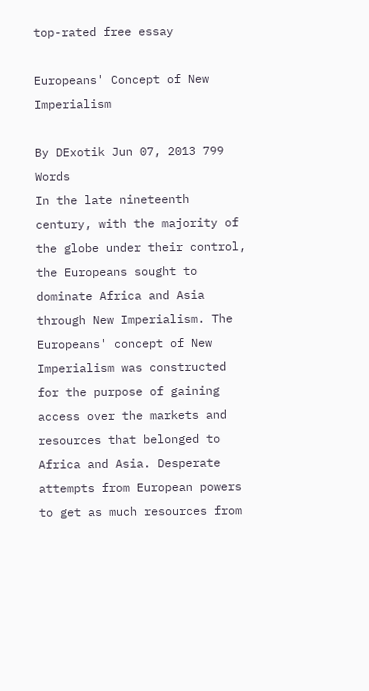top-rated free essay

Europeans' Concept of New Imperialism

By DExotik Jun 07, 2013 799 Words
In the late nineteenth century, with the majority of the globe under their control, the Europeans sought to dominate Africa and Asia through New Imperialism. The Europeans' concept of New Imperialism was constructed for the purpose of gaining access over the markets and resources that belonged to Africa and Asia. Desperate attempts from European powers to get as much resources from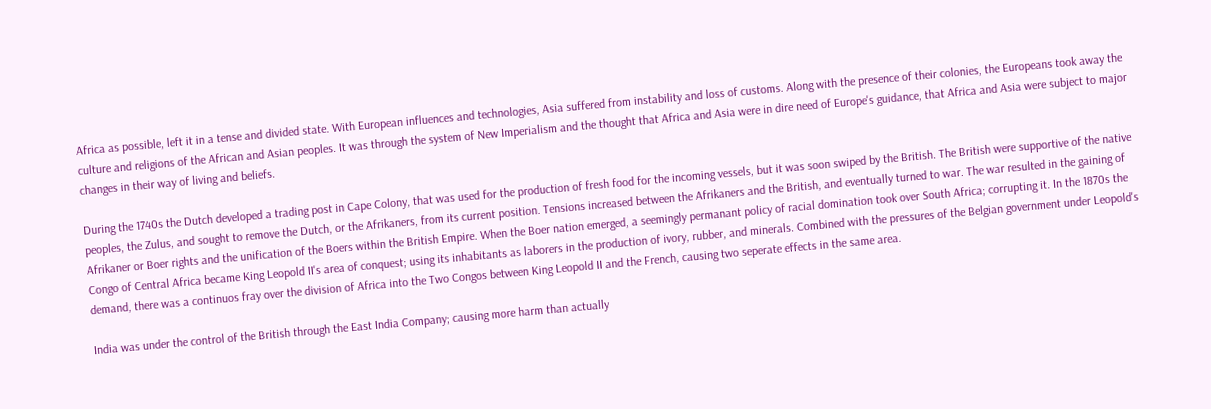Africa as possible, left it in a tense and divided state. With European influences and technologies, Asia suffered from instability and loss of customs. Along with the presence of their colonies, the Europeans took away the culture and religions of the African and Asian peoples. It was through the system of New Imperialism and the thought that Africa and Asia were in dire need of Europe's guidance, that Africa and Asia were subject to major changes in their way of living and beliefs.

During the 1740s the Dutch developed a trading post in Cape Colony, that was used for the production of fresh food for the incoming vessels, but it was soon swiped by the British. The British were supportive of the native peoples, the Zulus, and sought to remove the Dutch, or the Afrikaners, from its current position. Tensions increased between the Afrikaners and the British, and eventually turned to war. The war resulted in the gaining of Afrikaner or Boer rights and the unification of the Boers within the British Empire. When the Boer nation emerged, a seemingly permanant policy of racial domination took over South Africa; corrupting it. In the 1870s the Congo of Central Africa became King Leopold II's area of conquest; using its inhabitants as laborers in the production of ivory, rubber, and minerals. Combined with the pressures of the Belgian government under Leopold's demand, there was a continuos fray over the division of Africa into the Two Congos between King Leopold II and the French, causing two seperate effects in the same area.

India was under the control of the British through the East India Company; causing more harm than actually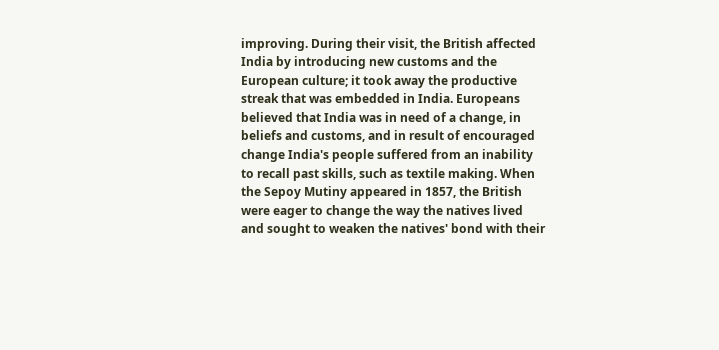improving. During their visit, the British affected India by introducing new customs and the European culture; it took away the productive streak that was embedded in India. Europeans believed that India was in need of a change, in beliefs and customs, and in result of encouraged change India's people suffered from an inability to recall past skills, such as textile making. When the Sepoy Mutiny appeared in 1857, the British were eager to change the way the natives lived and sought to weaken the natives' bond with their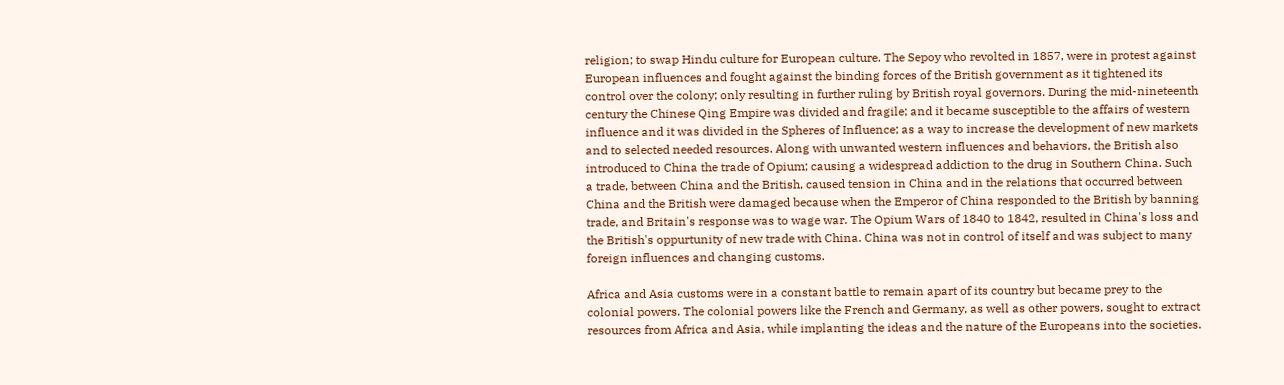religion; to swap Hindu culture for European culture. The Sepoy who revolted in 1857, were in protest against European influences and fought against the binding forces of the British government as it tightened its control over the colony; only resulting in further ruling by British royal governors. During the mid-nineteenth century the Chinese Qing Empire was divided and fragile; and it became susceptible to the affairs of western influence and it was divided in the Spheres of Influence; as a way to increase the development of new markets and to selected needed resources. Along with unwanted western influences and behaviors, the British also introduced to China the trade of Opium; causing a widespread addiction to the drug in Southern China. Such a trade, between China and the British, caused tension in China and in the relations that occurred between China and the British were damaged because when the Emperor of China responded to the British by banning trade, and Britain's response was to wage war. The Opium Wars of 1840 to 1842, resulted in China's loss and the British's oppurtunity of new trade with China. China was not in control of itself and was subject to many foreign influences and changing customs.

Africa and Asia customs were in a constant battle to remain apart of its country but became prey to the colonial powers. The colonial powers like the French and Germany, as well as other powers, sought to extract resources from Africa and Asia, while implanting the ideas and the nature of the Europeans into the societies.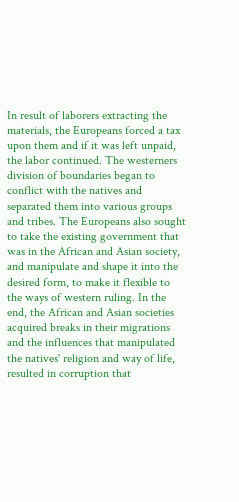In result of laborers extracting the materials, the Europeans forced a tax upon them and if it was left unpaid, the labor continued. The westerners division of boundaries began to conflict with the natives and separated them into various groups and tribes. The Europeans also sought to take the existing government that was in the African and Asian society, and manipulate and shape it into the desired form, to make it flexible to the ways of western ruling. In the end, the African and Asian societies acquired breaks in their migrations and the influences that manipulated the natives' religion and way of life, resulted in corruption that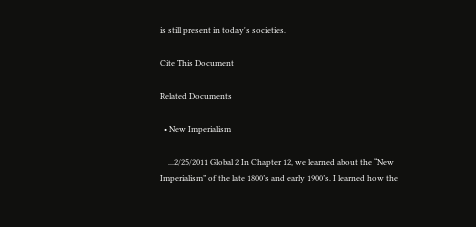is still present in today's societies.

Cite This Document

Related Documents

  • New Imperialism

    ...2/25/2011 Global 2 In Chapter 12, we learned about the “New Imperialism” of the late 1800’s and early 1900’s. I learned how the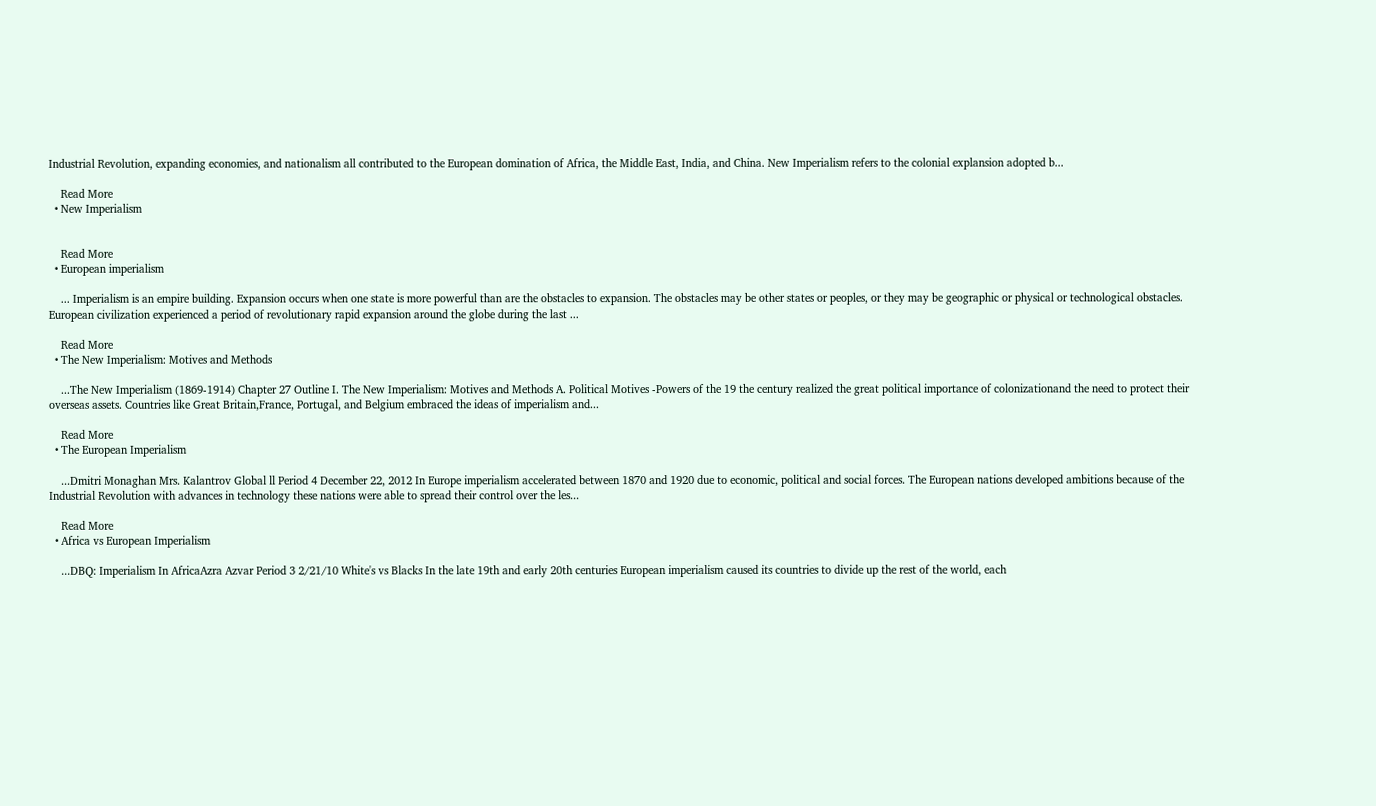Industrial Revolution, expanding economies, and nationalism all contributed to the European domination of Africa, the Middle East, India, and China. New Imperialism refers to the colonial explansion adopted b...

    Read More
  • New Imperialism


    Read More
  • European imperialism

    ... Imperialism is an empire building. Expansion occurs when one state is more powerful than are the obstacles to expansion. The obstacles may be other states or peoples, or they may be geographic or physical or technological obstacles. European civilization experienced a period of revolutionary rapid expansion around the globe during the last ...

    Read More
  • The New Imperialism: Motives and Methods

    ...The New Imperialism (1869-1914) Chapter 27 Outline I. The New Imperialism: Motives and Methods A. Political Motives -Powers of the 19 the century realized the great political importance of colonizationand the need to protect their overseas assets. Countries like Great Britain,France, Portugal, and Belgium embraced the ideas of imperialism and...

    Read More
  • The European Imperialism

    ...Dmitri Monaghan Mrs. Kalantrov Global ll Period 4 December 22, 2012 In Europe imperialism accelerated between 1870 and 1920 due to economic, political and social forces. The European nations developed ambitions because of the Industrial Revolution with advances in technology these nations were able to spread their control over the les...

    Read More
  • Africa vs European Imperialism

    ...DBQ: Imperialism In AfricaAzra Azvar Period 3 2/21/10 White's vs Blacks In the late 19th and early 20th centuries European imperialism caused its countries to divide up the rest of the world, each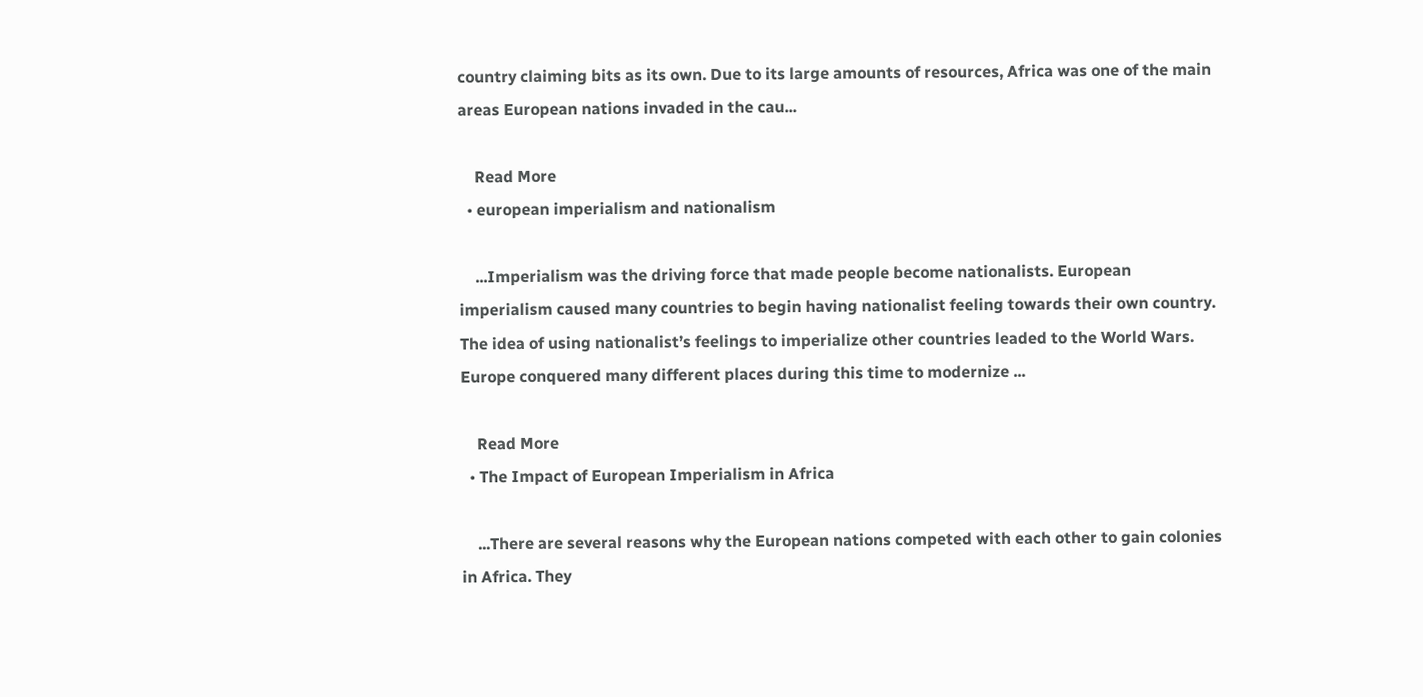country claiming bits as its own. Due to its large amounts of resources, Africa was one of the main areas European nations invaded in the cau...

    Read More
  • european imperialism and nationalism

    ...Imperialism was the driving force that made people become nationalists. European imperialism caused many countries to begin having nationalist feeling towards their own country. The idea of using nationalist’s feelings to imperialize other countries leaded to the World Wars. Europe conquered many different places during this time to modernize ...

    Read More
  • The Impact of European Imperialism in Africa

    ...There are several reasons why the European nations competed with each other to gain colonies in Africa. They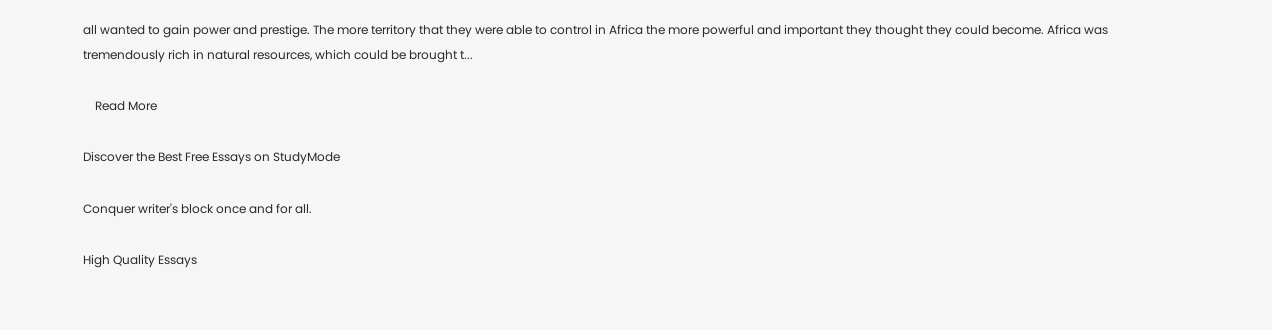all wanted to gain power and prestige. The more territory that they were able to control in Africa the more powerful and important they thought they could become. Africa was tremendously rich in natural resources, which could be brought t...

    Read More

Discover the Best Free Essays on StudyMode

Conquer writer's block once and for all.

High Quality Essays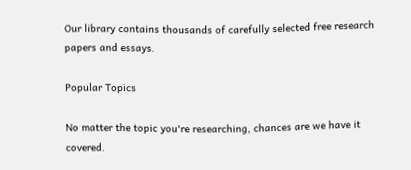Our library contains thousands of carefully selected free research papers and essays.

Popular Topics

No matter the topic you're researching, chances are we have it covered.